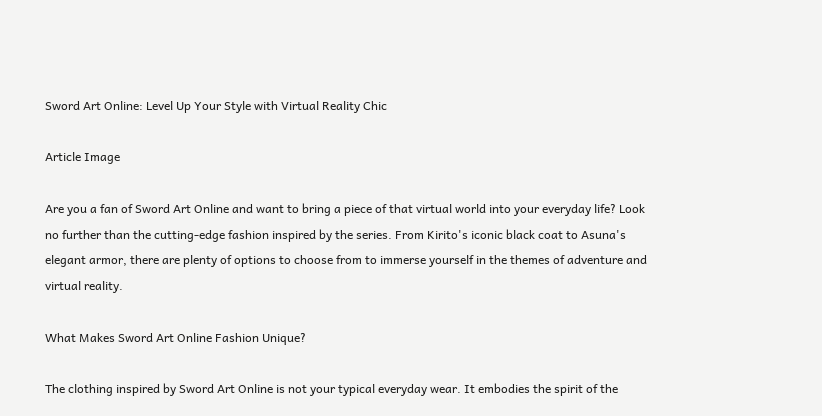Sword Art Online: Level Up Your Style with Virtual Reality Chic

Article Image

Are you a fan of Sword Art Online and want to bring a piece of that virtual world into your everyday life? Look no further than the cutting-edge fashion inspired by the series. From Kirito's iconic black coat to Asuna's elegant armor, there are plenty of options to choose from to immerse yourself in the themes of adventure and virtual reality.

What Makes Sword Art Online Fashion Unique?

The clothing inspired by Sword Art Online is not your typical everyday wear. It embodies the spirit of the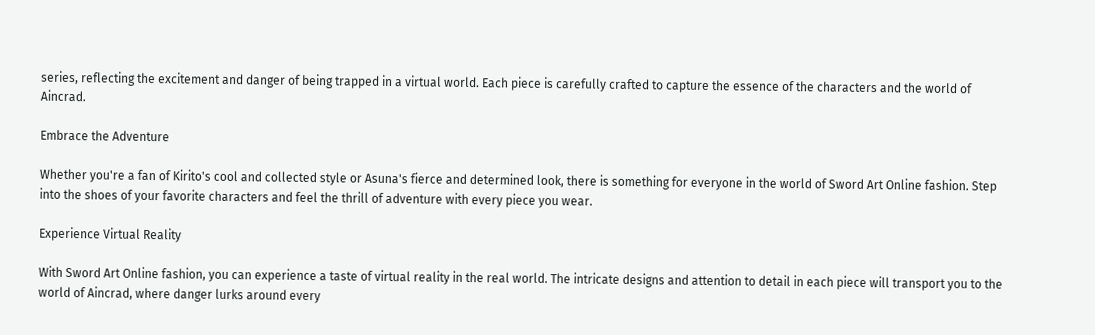series, reflecting the excitement and danger of being trapped in a virtual world. Each piece is carefully crafted to capture the essence of the characters and the world of Aincrad.

Embrace the Adventure

Whether you're a fan of Kirito's cool and collected style or Asuna's fierce and determined look, there is something for everyone in the world of Sword Art Online fashion. Step into the shoes of your favorite characters and feel the thrill of adventure with every piece you wear.

Experience Virtual Reality

With Sword Art Online fashion, you can experience a taste of virtual reality in the real world. The intricate designs and attention to detail in each piece will transport you to the world of Aincrad, where danger lurks around every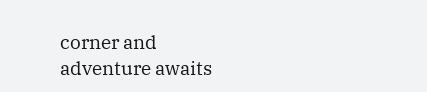corner and adventure awaits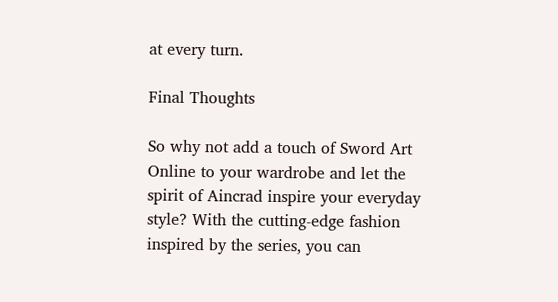at every turn.

Final Thoughts

So why not add a touch of Sword Art Online to your wardrobe and let the spirit of Aincrad inspire your everyday style? With the cutting-edge fashion inspired by the series, you can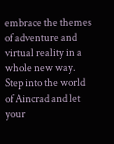embrace the themes of adventure and virtual reality in a whole new way. Step into the world of Aincrad and let your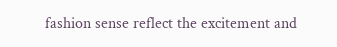fashion sense reflect the excitement and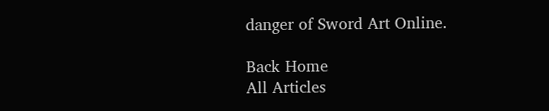danger of Sword Art Online.

Back Home
All Articles